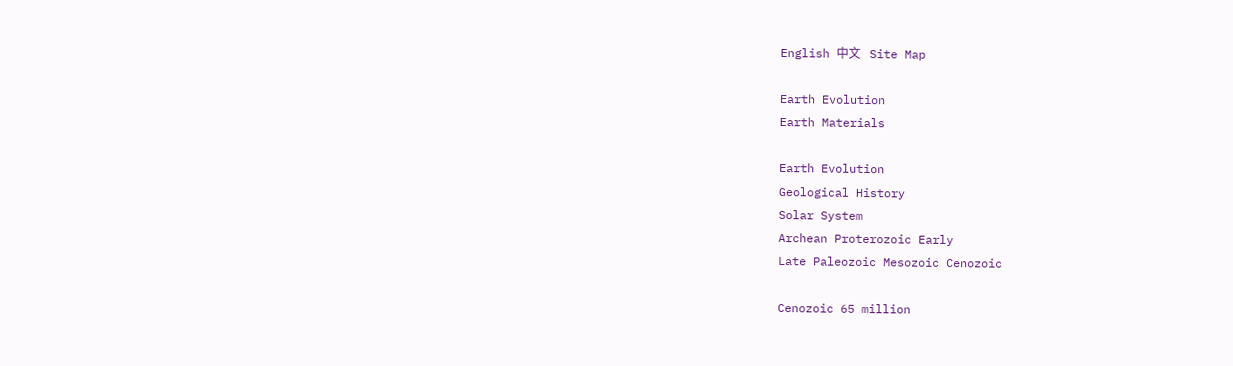English 中文   Site Map

Earth Evolution
Earth Materials

Earth Evolution
Geological History
Solar System
Archean Proterozoic Early
Late Paleozoic Mesozoic Cenozoic

Cenozoic 65 million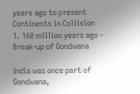years ago to present
Continents in Collision
1. 160 million years ago - Break-up of Gondwana

India was once part of Gondwana,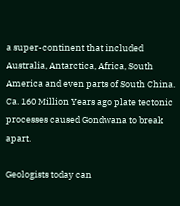a super-continent that included Australia, Antarctica, Africa, South America and even parts of South China. Ca. 160 Million Years ago plate tectonic processes caused Gondwana to break apart.

Geologists today can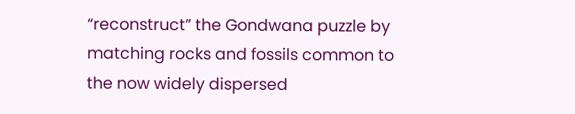“reconstruct” the Gondwana puzzle by matching rocks and fossils common to the now widely dispersed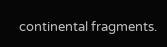continental fragments.